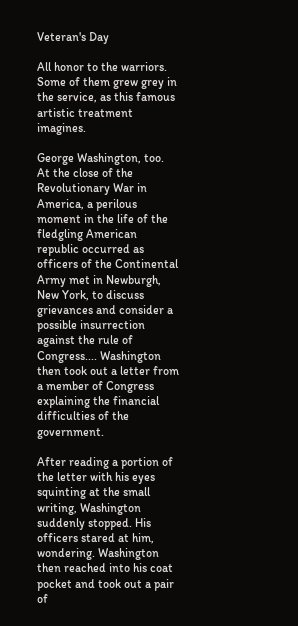Veteran's Day

All honor to the warriors. Some of them grew grey in the service, as this famous artistic treatment imagines.

George Washington, too.
At the close of the Revolutionary War in America, a perilous moment in the life of the fledgling American republic occurred as officers of the Continental Army met in Newburgh, New York, to discuss grievances and consider a possible insurrection against the rule of Congress.... Washington then took out a letter from a member of Congress explaining the financial difficulties of the government.

After reading a portion of the letter with his eyes squinting at the small writing, Washington suddenly stopped. His officers stared at him, wondering. Washington then reached into his coat pocket and took out a pair of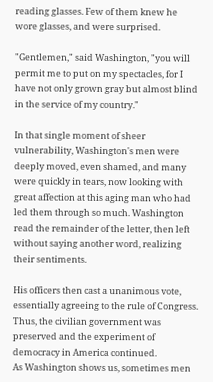reading glasses. Few of them knew he wore glasses, and were surprised.

"Gentlemen," said Washington, "you will permit me to put on my spectacles, for I have not only grown gray but almost blind in the service of my country."

In that single moment of sheer vulnerability, Washington's men were deeply moved, even shamed, and many were quickly in tears, now looking with great affection at this aging man who had led them through so much. Washington read the remainder of the letter, then left without saying another word, realizing their sentiments.

His officers then cast a unanimous vote, essentially agreeing to the rule of Congress. Thus, the civilian government was preserved and the experiment of democracy in America continued.
As Washington shows us, sometimes men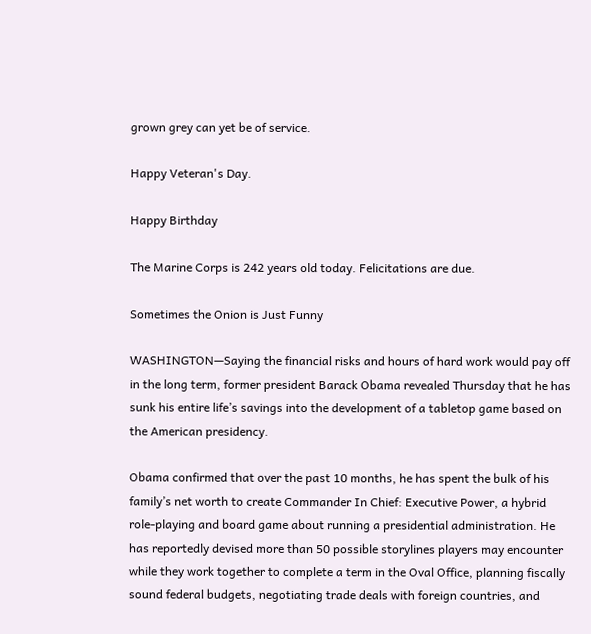grown grey can yet be of service.

Happy Veteran's Day.

Happy Birthday

The Marine Corps is 242 years old today. Felicitations are due.

Sometimes the Onion is Just Funny

WASHINGTON—Saying the financial risks and hours of hard work would pay off in the long term, former president Barack Obama revealed Thursday that he has sunk his entire life’s savings into the development of a tabletop game based on the American presidency.

Obama confirmed that over the past 10 months, he has spent the bulk of his family’s net worth to create Commander In Chief: Executive Power, a hybrid role-playing and board game about running a presidential administration. He has reportedly devised more than 50 possible storylines players may encounter while they work together to complete a term in the Oval Office, planning fiscally sound federal budgets, negotiating trade deals with foreign countries, and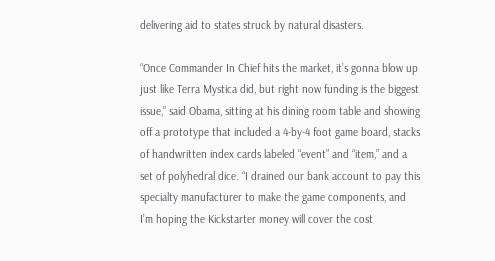delivering aid to states struck by natural disasters.

“Once Commander In Chief hits the market, it’s gonna blow up just like Terra Mystica did, but right now funding is the biggest issue,” said Obama, sitting at his dining room table and showing off a prototype that included a 4-by-4 foot game board, stacks of handwritten index cards labeled “event” and “item,” and a set of polyhedral dice. “I drained our bank account to pay this specialty manufacturer to make the game components, and I’m hoping the Kickstarter money will cover the cost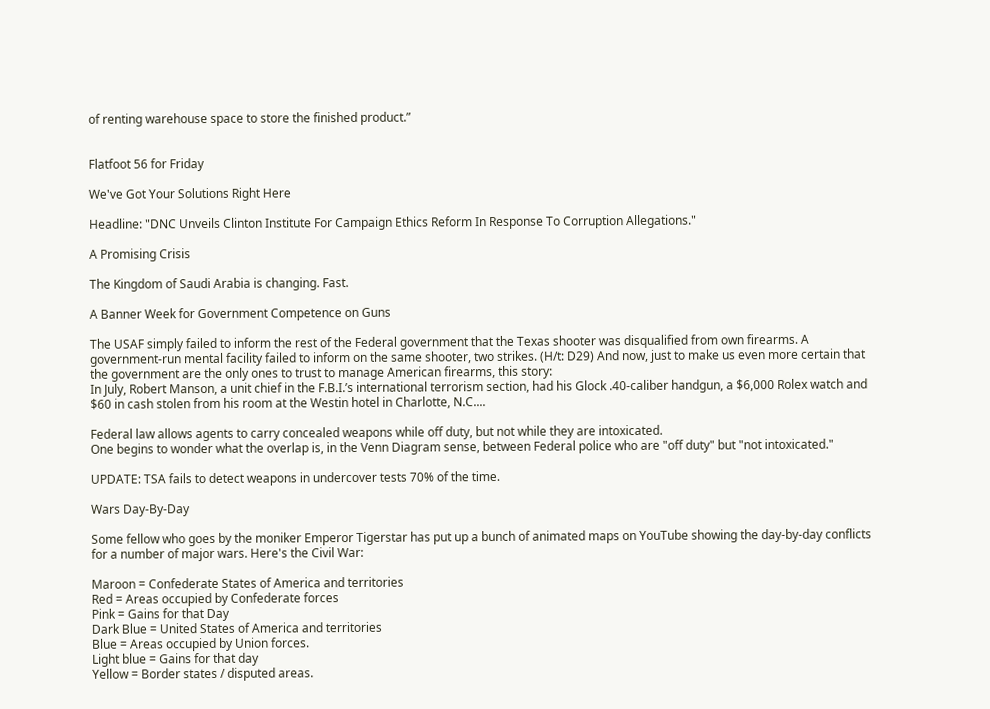of renting warehouse space to store the finished product.”


Flatfoot 56 for Friday

We've Got Your Solutions Right Here

Headline: "DNC Unveils Clinton Institute For Campaign Ethics Reform In Response To Corruption Allegations."

A Promising Crisis

The Kingdom of Saudi Arabia is changing. Fast.

A Banner Week for Government Competence on Guns

The USAF simply failed to inform the rest of the Federal government that the Texas shooter was disqualified from own firearms. A government-run mental facility failed to inform on the same shooter, two strikes. (H/t: D29) And now, just to make us even more certain that the government are the only ones to trust to manage American firearms, this story:
In July, Robert Manson, a unit chief in the F.B.I.’s international terrorism section, had his Glock .40-caliber handgun, a $6,000 Rolex watch and $60 in cash stolen from his room at the Westin hotel in Charlotte, N.C....

Federal law allows agents to carry concealed weapons while off duty, but not while they are intoxicated.
One begins to wonder what the overlap is, in the Venn Diagram sense, between Federal police who are "off duty" but "not intoxicated."

UPDATE: TSA fails to detect weapons in undercover tests 70% of the time.

Wars Day-By-Day

Some fellow who goes by the moniker Emperor Tigerstar has put up a bunch of animated maps on YouTube showing the day-by-day conflicts for a number of major wars. Here's the Civil War:

Maroon = Confederate States of America and territories
Red = Areas occupied by Confederate forces
Pink = Gains for that Day
Dark Blue = United States of America and territories
Blue = Areas occupied by Union forces.
Light blue = Gains for that day
Yellow = Border states / disputed areas.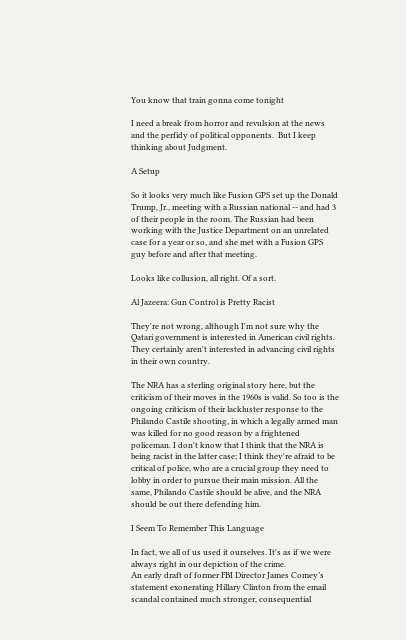You know that train gonna come tonight

I need a break from horror and revulsion at the news and the perfidy of political opponents.  But I keep thinking about Judgment.

A Setup

So it looks very much like Fusion GPS set up the Donald Trump, Jr., meeting with a Russian national -- and had 3 of their people in the room. The Russian had been working with the Justice Department on an unrelated case for a year or so, and she met with a Fusion GPS guy before and after that meeting.

Looks like collusion, all right. Of a sort.

Al Jazeera: Gun Control is Pretty Racist

They're not wrong, although I'm not sure why the Qatari government is interested in American civil rights. They certainly aren't interested in advancing civil rights in their own country.

The NRA has a sterling original story here, but the criticism of their moves in the 1960s is valid. So too is the ongoing criticism of their lackluster response to the Philando Castile shooting, in which a legally armed man was killed for no good reason by a frightened policeman. I don't know that I think that the NRA is being racist in the latter case; I think they're afraid to be critical of police, who are a crucial group they need to lobby in order to pursue their main mission. All the same, Philando Castile should be alive, and the NRA should be out there defending him.

I Seem To Remember This Language

In fact, we all of us used it ourselves. It's as if we were always right in our depiction of the crime.
An early draft of former FBI Director James Comey’s statement exonerating Hillary Clinton from the email scandal contained much stronger, consequential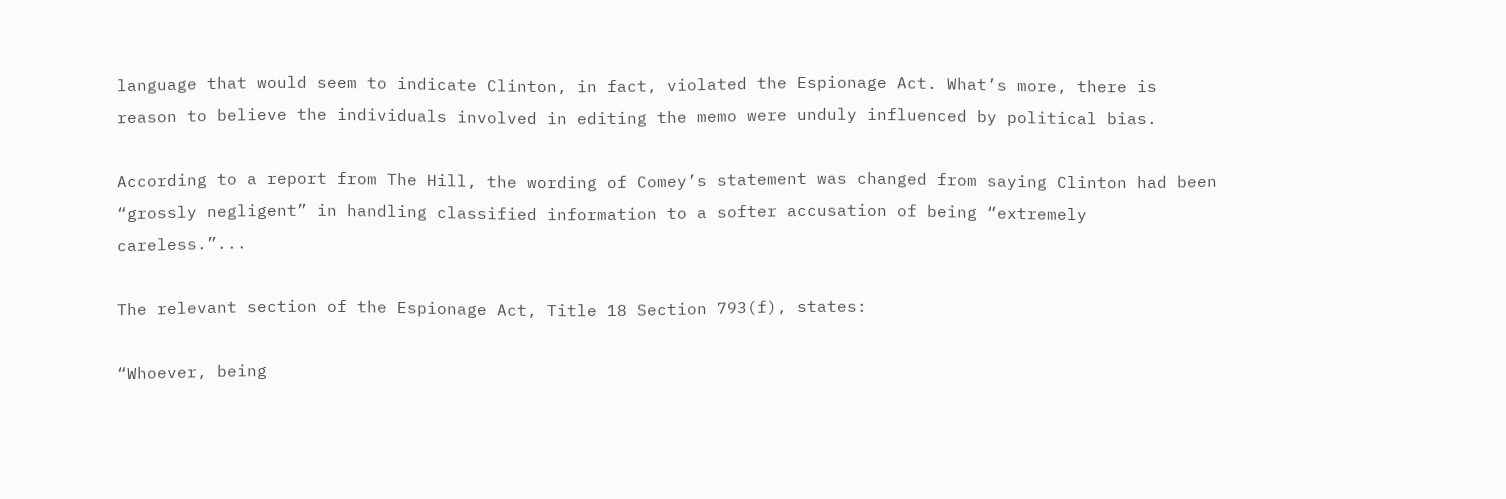language that would seem to indicate Clinton, in fact, violated the Espionage Act. What’s more, there is reason to believe the individuals involved in editing the memo were unduly influenced by political bias.

According to a report from The Hill, the wording of Comey’s statement was changed from saying Clinton had been “grossly negligent” in handling classified information to a softer accusation of being “extremely careless.”...

The relevant section of the Espionage Act, Title 18 Section 793(f), states:

“Whoever, being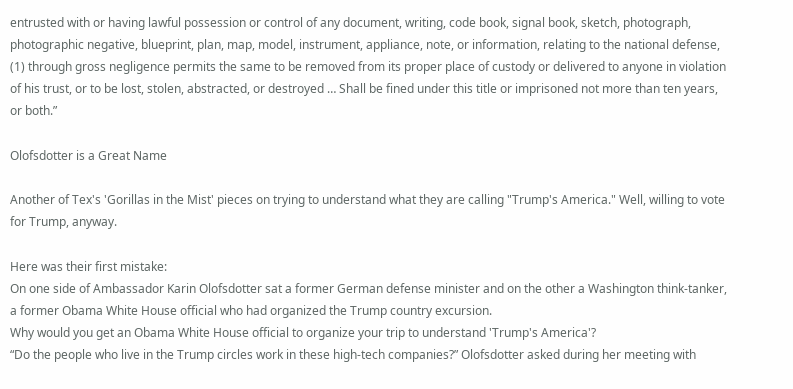entrusted with or having lawful possession or control of any document, writing, code book, signal book, sketch, photograph, photographic negative, blueprint, plan, map, model, instrument, appliance, note, or information, relating to the national defense, (1) through gross negligence permits the same to be removed from its proper place of custody or delivered to anyone in violation of his trust, or to be lost, stolen, abstracted, or destroyed … Shall be fined under this title or imprisoned not more than ten years, or both.”

Olofsdotter is a Great Name

Another of Tex's 'Gorillas in the Mist' pieces on trying to understand what they are calling "Trump's America." Well, willing to vote for Trump, anyway.

Here was their first mistake:
On one side of Ambassador Karin Olofsdotter sat a former German defense minister and on the other a Washington think-tanker, a former Obama White House official who had organized the Trump country excursion.
Why would you get an Obama White House official to organize your trip to understand 'Trump's America'?
“Do the people who live in the Trump circles work in these high-tech companies?” Olofsdotter asked during her meeting with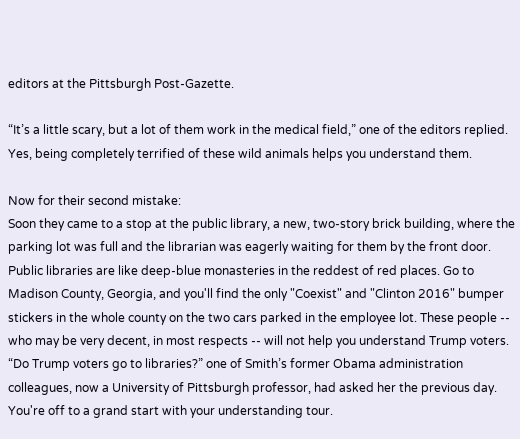editors at the Pittsburgh Post-Gazette.

“It’s a little scary, but a lot of them work in the medical field,” one of the editors replied.
Yes, being completely terrified of these wild animals helps you understand them.

Now for their second mistake:
Soon they came to a stop at the public library, a new, two-story brick building, where the parking lot was full and the librarian was eagerly waiting for them by the front door.
Public libraries are like deep-blue monasteries in the reddest of red places. Go to Madison County, Georgia, and you'll find the only "Coexist" and "Clinton 2016" bumper stickers in the whole county on the two cars parked in the employee lot. These people -- who may be very decent, in most respects -- will not help you understand Trump voters.
“Do Trump voters go to libraries?” one of Smith’s former Obama administration colleagues, now a University of Pittsburgh professor, had asked her the previous day.
You're off to a grand start with your understanding tour.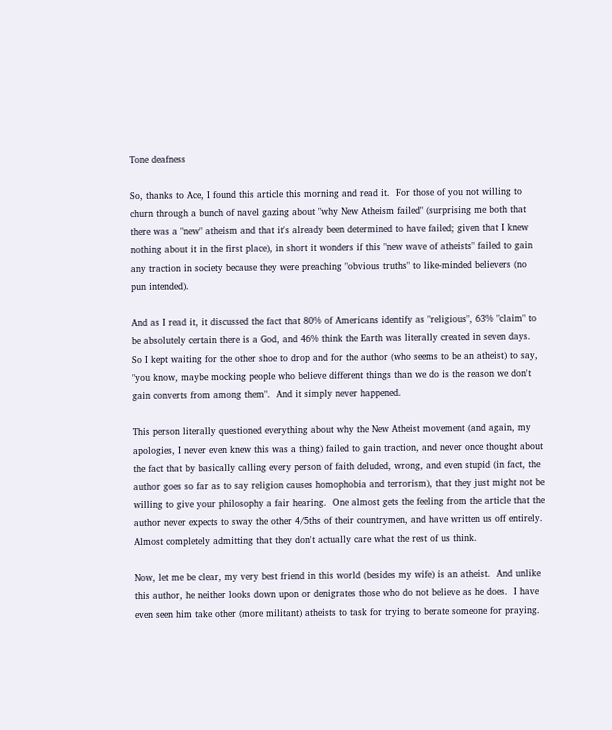Tone deafness

So, thanks to Ace, I found this article this morning and read it.  For those of you not willing to churn through a bunch of navel gazing about "why New Atheism failed" (surprising me both that there was a "new" atheism and that it's already been determined to have failed; given that I knew nothing about it in the first place), in short it wonders if this "new wave of atheists" failed to gain any traction in society because they were preaching "obvious truths" to like-minded believers (no pun intended).

And as I read it, it discussed the fact that 80% of Americans identify as "religious", 63% "claim" to be absolutely certain there is a God, and 46% think the Earth was literally created in seven days.  So I kept waiting for the other shoe to drop and for the author (who seems to be an atheist) to say, "you know, maybe mocking people who believe different things than we do is the reason we don't gain converts from among them".  And it simply never happened.

This person literally questioned everything about why the New Atheist movement (and again, my apologies, I never even knew this was a thing) failed to gain traction, and never once thought about the fact that by basically calling every person of faith deluded, wrong, and even stupid (in fact, the author goes so far as to say religion causes homophobia and terrorism), that they just might not be willing to give your philosophy a fair hearing.  One almost gets the feeling from the article that the author never expects to sway the other 4/5ths of their countrymen, and have written us off entirely.  Almost completely admitting that they don't actually care what the rest of us think.

Now, let me be clear, my very best friend in this world (besides my wife) is an atheist.  And unlike this author, he neither looks down upon or denigrates those who do not believe as he does.  I have even seen him take other (more militant) atheists to task for trying to berate someone for praying.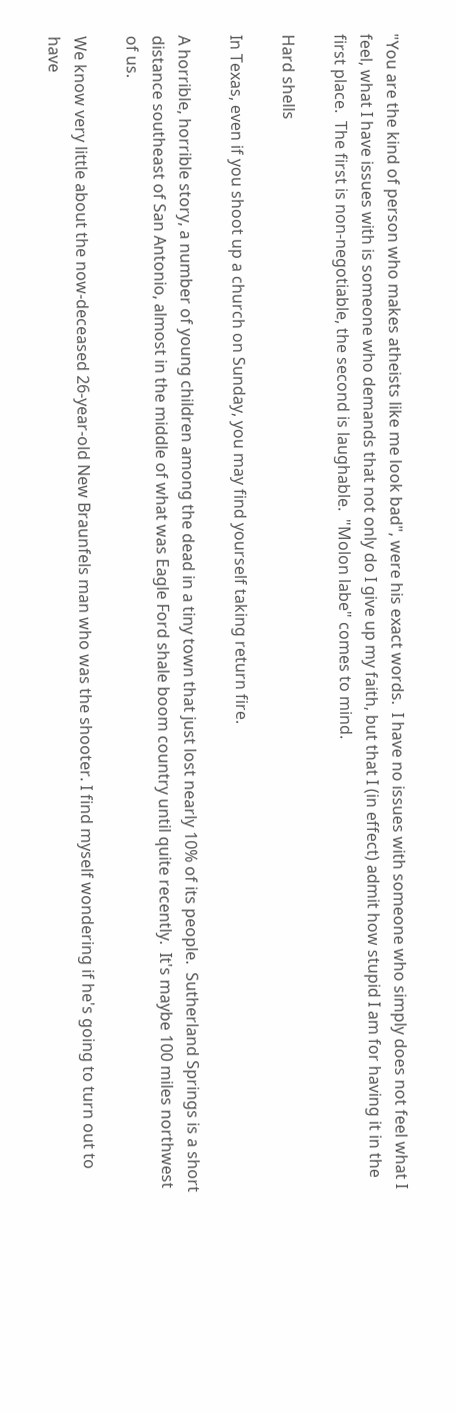"You are the kind of person who makes atheists like me look bad", were his exact words.  I have no issues with someone who simply does not feel what I feel, what I have issues with is someone who demands that not only do I give up my faith, but that I (in effect) admit how stupid I am for having it in the first place.  The first is non-negotiable, the second is laughable.  "Molon labe" comes to mind.

Hard shells

In Texas, even if you shoot up a church on Sunday, you may find yourself taking return fire.

A horrible, horrible story, a number of young children among the dead in a tiny town that just lost nearly 10% of its people.  Sutherland Springs is a short distance southeast of San Antonio, almost in the middle of what was Eagle Ford shale boom country until quite recently.  It's maybe 100 miles northwest of us.

We know very little about the now-deceased 26-year-old New Braunfels man who was the shooter. I find myself wondering if he's going to turn out to have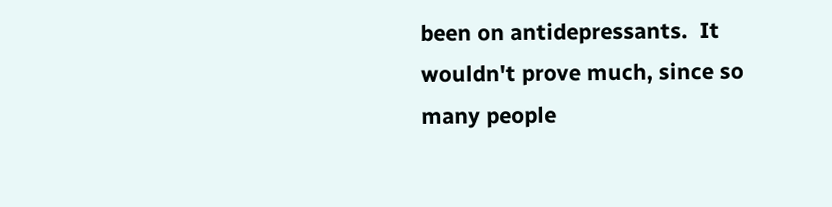been on antidepressants.  It wouldn't prove much, since so many people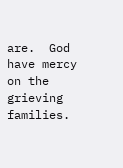are.  God have mercy on the grieving families.